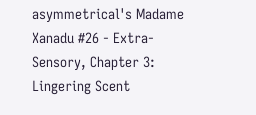asymmetrical's Madame Xanadu #26 - Extra-Sensory, Chapter 3: Lingering Scent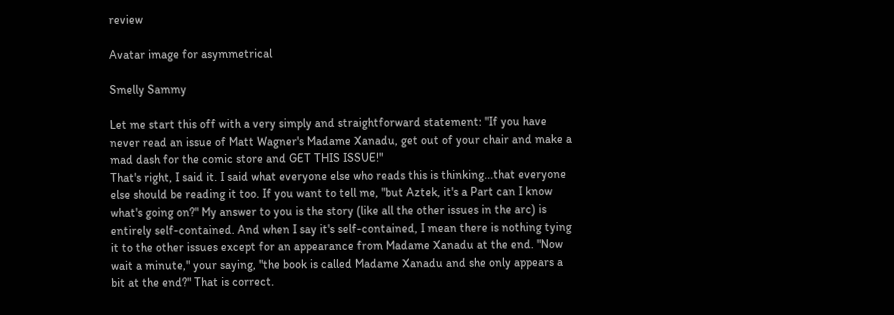review

Avatar image for asymmetrical

Smelly Sammy

Let me start this off with a very simply and straightforward statement: "If you have never read an issue of Matt Wagner's Madame Xanadu, get out of your chair and make a mad dash for the comic store and GET THIS ISSUE!"
That's right, I said it. I said what everyone else who reads this is thinking...that everyone else should be reading it too. If you want to tell me, "but Aztek, it's a Part can I know what's going on?" My answer to you is the story (like all the other issues in the arc) is entirely self-contained. And when I say it's self-contained, I mean there is nothing tying it to the other issues except for an appearance from Madame Xanadu at the end. "Now wait a minute," your saying, "the book is called Madame Xanadu and she only appears a bit at the end?" That is correct.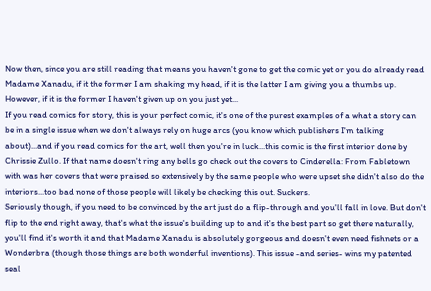Now then, since you are still reading that means you haven't gone to get the comic yet or you do already read Madame Xanadu, if it the former I am shaking my head, if it is the latter I am giving you a thumbs up. However, if it is the former I haven't given up on you just yet...
If you read comics for story, this is your perfect comic, it's one of the purest examples of a what a story can be in a single issue when we don't always rely on huge arcs (you know which publishers I'm talking about)...and if you read comics for the art, well then you're in luck...this comic is the first interior done by Chrissie Zullo. If that name doesn't ring any bells go check out the covers to Cinderella: From Fabletown with was her covers that were praised so extensively by the same people who were upset she didn't also do the interiors...too bad none of those people will likely be checking this out. Suckers.
Seriously though, if you need to be convinced by the art just do a flip-through and you'll fall in love. But don't flip to the end right away, that's what the issue's building up to and it's the best part so get there naturally, you'll find it's worth it and that Madame Xanadu is absolutely gorgeous and doesn't even need fishnets or a Wonderbra (though those things are both wonderful inventions). This issue -and series- wins my patented seal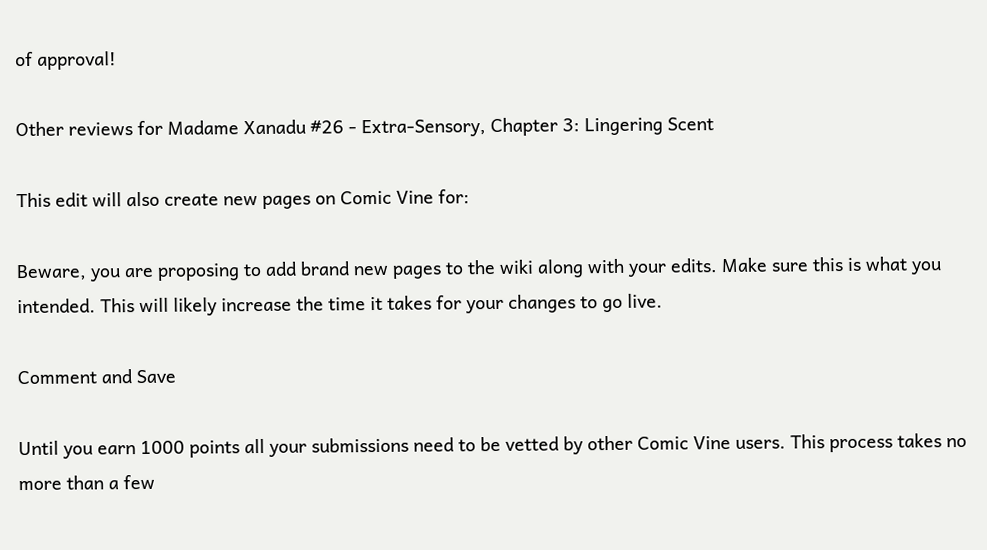of approval!

Other reviews for Madame Xanadu #26 - Extra-Sensory, Chapter 3: Lingering Scent

This edit will also create new pages on Comic Vine for:

Beware, you are proposing to add brand new pages to the wiki along with your edits. Make sure this is what you intended. This will likely increase the time it takes for your changes to go live.

Comment and Save

Until you earn 1000 points all your submissions need to be vetted by other Comic Vine users. This process takes no more than a few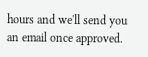hours and we'll send you an email once approved.